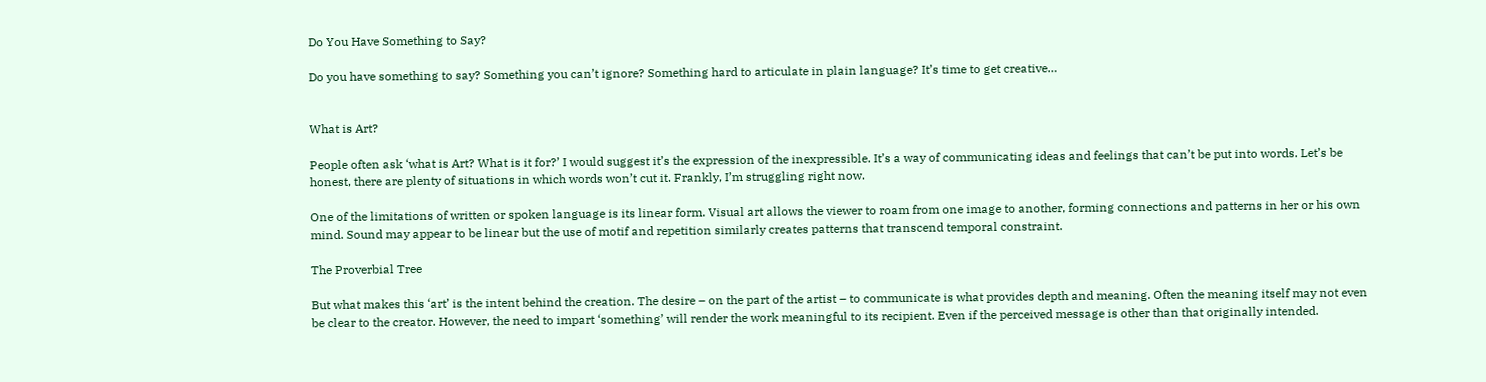Do You Have Something to Say?

Do you have something to say? Something you can’t ignore? Something hard to articulate in plain language? It’s time to get creative…


What is Art?

People often ask ‘what is Art? What is it for?’ I would suggest it’s the expression of the inexpressible. It’s a way of communicating ideas and feelings that can’t be put into words. Let’s be honest, there are plenty of situations in which words won’t cut it. Frankly, I’m struggling right now.

One of the limitations of written or spoken language is its linear form. Visual art allows the viewer to roam from one image to another, forming connections and patterns in her or his own mind. Sound may appear to be linear but the use of motif and repetition similarly creates patterns that transcend temporal constraint.

The Proverbial Tree

But what makes this ‘art’ is the intent behind the creation. The desire – on the part of the artist – to communicate is what provides depth and meaning. Often the meaning itself may not even be clear to the creator. However, the need to impart ‘something’ will render the work meaningful to its recipient. Even if the perceived message is other than that originally intended.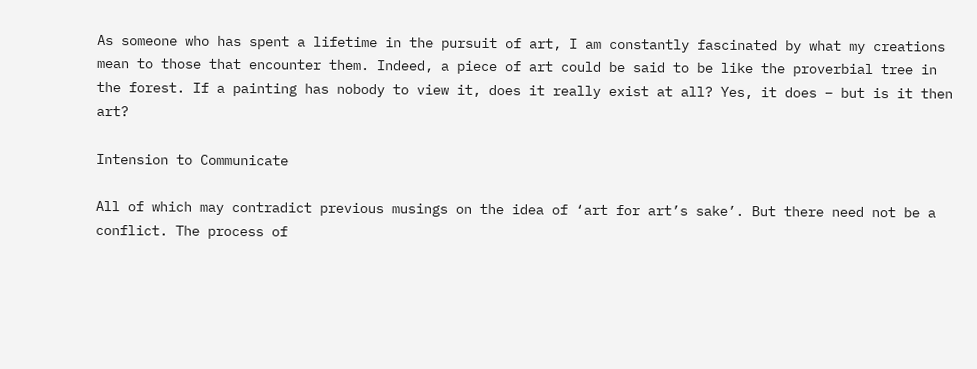As someone who has spent a lifetime in the pursuit of art, I am constantly fascinated by what my creations mean to those that encounter them. Indeed, a piece of art could be said to be like the proverbial tree in the forest. If a painting has nobody to view it, does it really exist at all? Yes, it does – but is it then art?

Intension to Communicate

All of which may contradict previous musings on the idea of ‘art for art’s sake’. But there need not be a conflict. The process of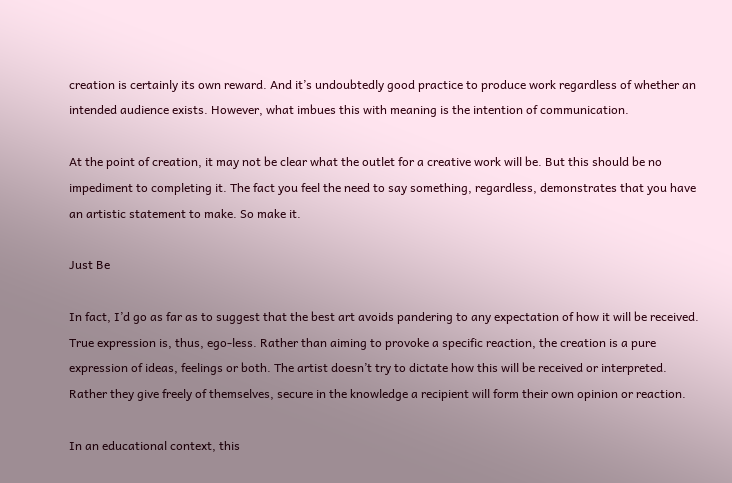creation is certainly its own reward. And it’s undoubtedly good practice to produce work regardless of whether an intended audience exists. However, what imbues this with meaning is the intention of communication.

At the point of creation, it may not be clear what the outlet for a creative work will be. But this should be no impediment to completing it. The fact you feel the need to say something, regardless, demonstrates that you have an artistic statement to make. So make it.

Just Be

In fact, I’d go as far as to suggest that the best art avoids pandering to any expectation of how it will be received. True expression is, thus, ego-less. Rather than aiming to provoke a specific reaction, the creation is a pure expression of ideas, feelings or both. The artist doesn’t try to dictate how this will be received or interpreted. Rather they give freely of themselves, secure in the knowledge a recipient will form their own opinion or reaction.

In an educational context, this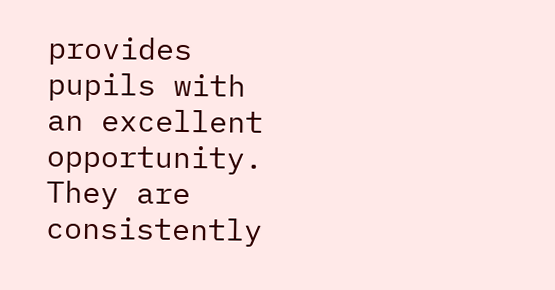provides pupils with an excellent opportunity. They are consistently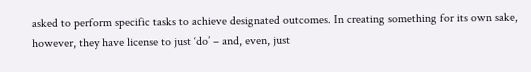asked to perform specific tasks to achieve designated outcomes. In creating something for its own sake, however, they have license to just ‘do’ – and, even, just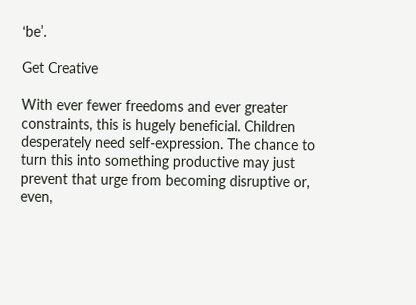‘be’.

Get Creative

With ever fewer freedoms and ever greater constraints, this is hugely beneficial. Children desperately need self-expression. The chance to turn this into something productive may just prevent that urge from becoming disruptive or, even,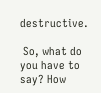destructive.

 So, what do you have to say? How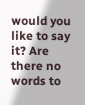would you like to say it? Are there no words to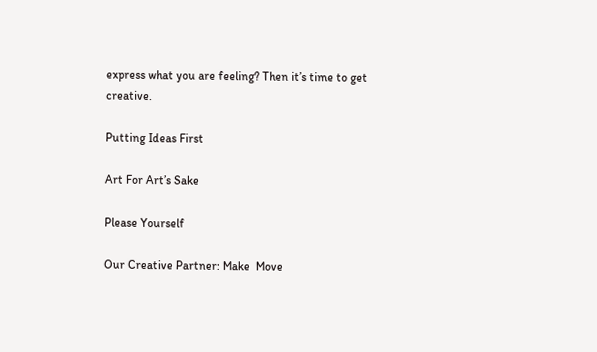express what you are feeling? Then it’s time to get creative.

Putting Ideas First

Art For Art’s Sake

Please Yourself

Our Creative Partner: Make  Move